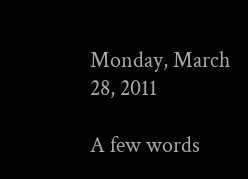Monday, March 28, 2011

A few words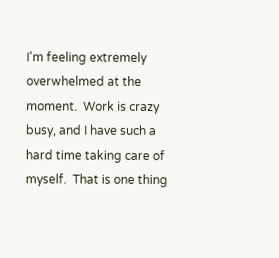I'm feeling extremely overwhelmed at the moment.  Work is crazy busy, and I have such a hard time taking care of myself.  That is one thing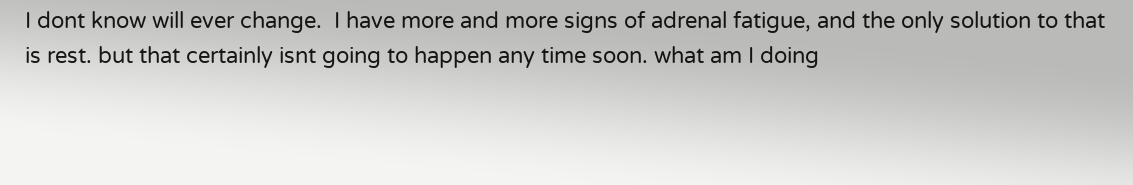I dont know will ever change.  I have more and more signs of adrenal fatigue, and the only solution to that is rest. but that certainly isnt going to happen any time soon. what am I doing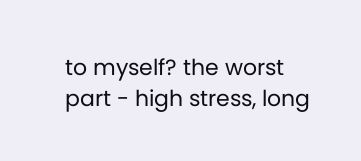to myself? the worst part - high stress, long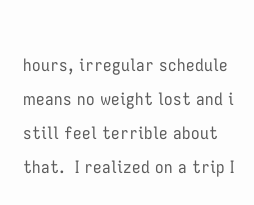hours, irregular schedule means no weight lost and i still feel terrible about that.  I realized on a trip I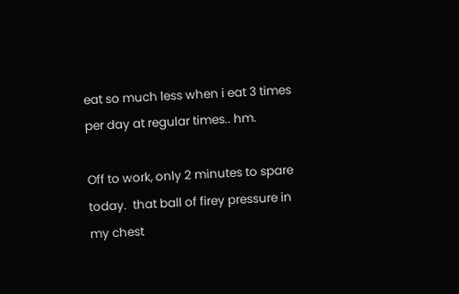eat so much less when i eat 3 times per day at regular times.. hm.

Off to work, only 2 minutes to spare today.  that ball of firey pressure in my chest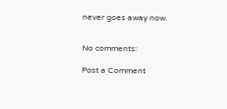never goes away now.


No comments:

Post a Comment